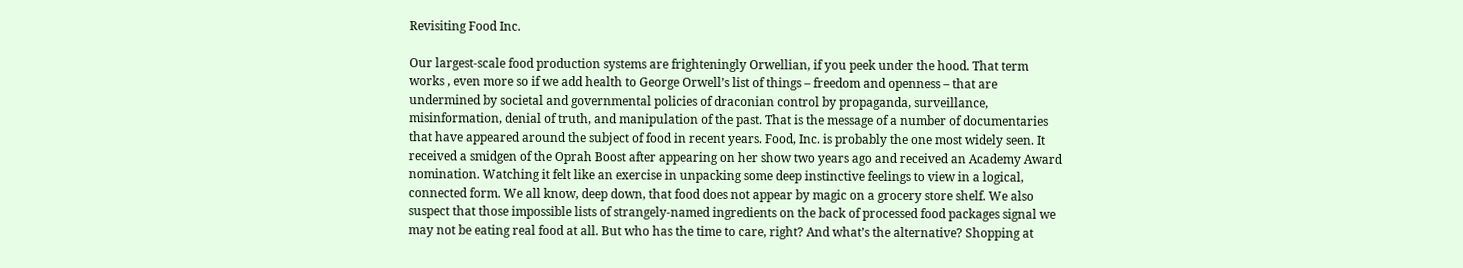Revisiting Food Inc.

Our largest-scale food production systems are frighteningly Orwellian, if you peek under the hood. That term works , even more so if we add health to George Orwell’s list of things – freedom and openness – that are undermined by societal and governmental policies of draconian control by propaganda, surveillance, misinformation, denial of truth, and manipulation of the past. That is the message of a number of documentaries that have appeared around the subject of food in recent years. Food, Inc. is probably the one most widely seen. It received a smidgen of the Oprah Boost after appearing on her show two years ago and received an Academy Award nomination. Watching it felt like an exercise in unpacking some deep instinctive feelings to view in a logical, connected form. We all know, deep down, that food does not appear by magic on a grocery store shelf. We also suspect that those impossible lists of strangely-named ingredients on the back of processed food packages signal we may not be eating real food at all. But who has the time to care, right? And what’s the alternative? Shopping at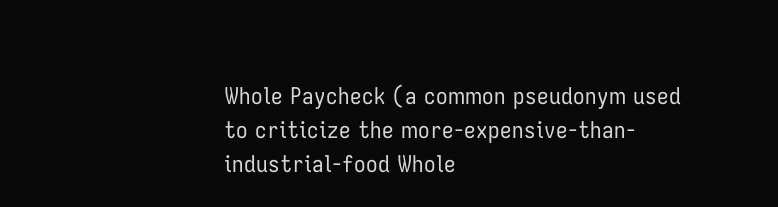Whole Paycheck (a common pseudonym used to criticize the more-expensive-than-industrial-food Whole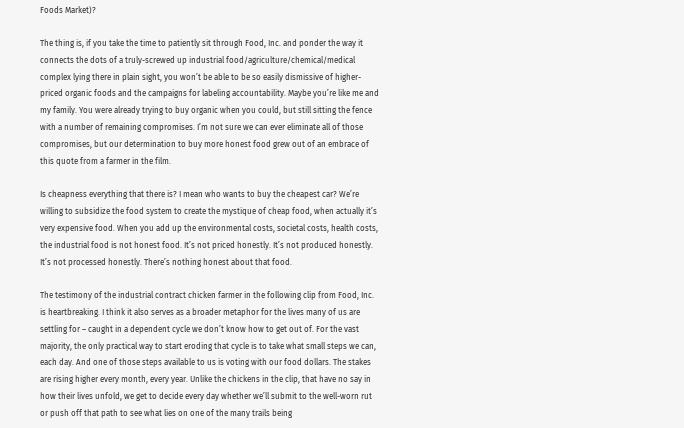Foods Market)?

The thing is, if you take the time to patiently sit through Food, Inc. and ponder the way it connects the dots of a truly-screwed up industrial food/agriculture/chemical/medical complex lying there in plain sight, you won’t be able to be so easily dismissive of higher-priced organic foods and the campaigns for labeling accountability. Maybe you’re like me and my family. You were already trying to buy organic when you could, but still sitting the fence with a number of remaining compromises. I’m not sure we can ever eliminate all of those compromises, but our determination to buy more honest food grew out of an embrace of this quote from a farmer in the film.

Is cheapness everything that there is? I mean who wants to buy the cheapest car? We’re willing to subsidize the food system to create the mystique of cheap food, when actually it’s very expensive food. When you add up the environmental costs, societal costs, health costs, the industrial food is not honest food. It’s not priced honestly. It’s not produced honestly. It’s not processed honestly. There’s nothing honest about that food.

The testimony of the industrial contract chicken farmer in the following clip from Food, Inc. is heartbreaking. I think it also serves as a broader metaphor for the lives many of us are settling for – caught in a dependent cycle we don’t know how to get out of. For the vast majority, the only practical way to start eroding that cycle is to take what small steps we can, each day. And one of those steps available to us is voting with our food dollars. The stakes are rising higher every month, every year. Unlike the chickens in the clip, that have no say in how their lives unfold, we get to decide every day whether we’ll submit to the well-worn rut or push off that path to see what lies on one of the many trails being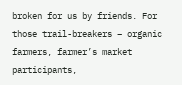broken for us by friends. For those trail-breakers – organic farmers, farmer’s market participants,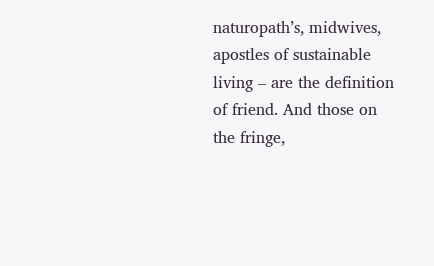naturopath’s, midwives, apostles of sustainable living – are the definition of friend. And those on the fringe,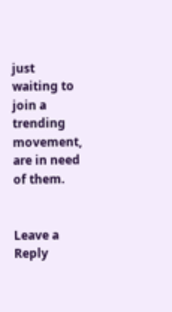just waiting to join a trending movement, are in need of them.


Leave a Reply